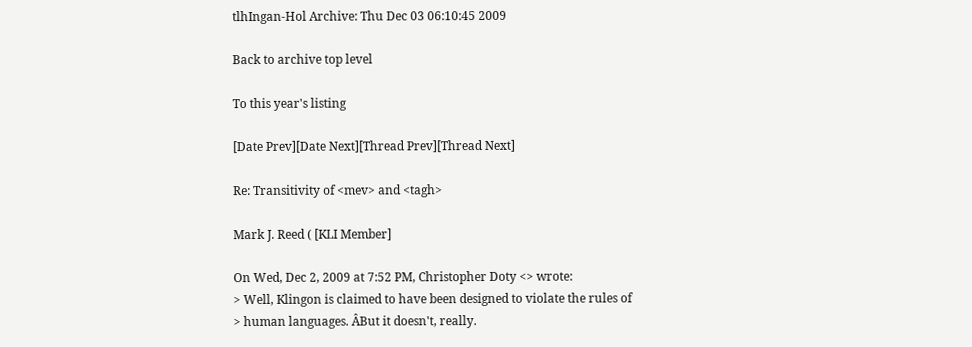tlhIngan-Hol Archive: Thu Dec 03 06:10:45 2009

Back to archive top level

To this year's listing

[Date Prev][Date Next][Thread Prev][Thread Next]

Re: Transitivity of <mev> and <tagh>

Mark J. Reed ( [KLI Member]

On Wed, Dec 2, 2009 at 7:52 PM, Christopher Doty <> wrote:
> Well, Klingon is claimed to have been designed to violate the rules of
> human languages. ÂBut it doesn't, really.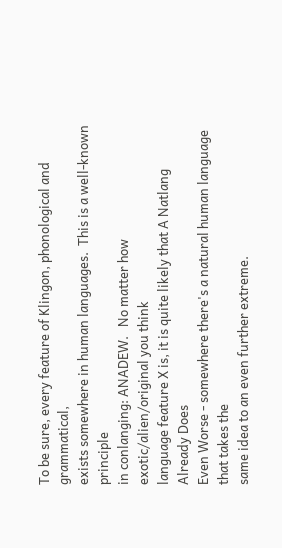To be sure, every feature of Klingon, phonological and grammatical,
exists somewhere in human languages.  This is a well-known principle
in conlanging: ANADEW.   No matter how exotic/alien/original you think
language feature X is, it is quite likely that A Natlang Already Does
Even Worse - somewhere there's a natural human language that takes the
same idea to an even further extreme.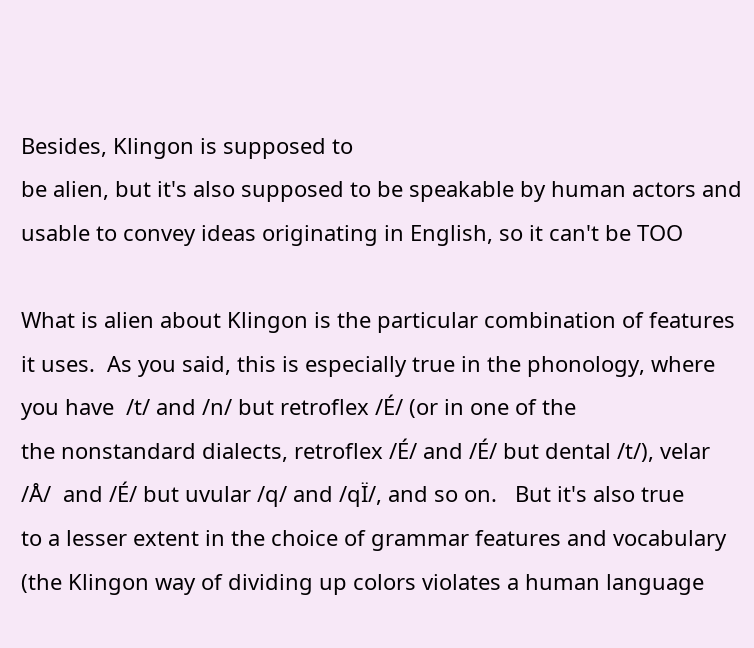Besides, Klingon is supposed to
be alien, but it's also supposed to be speakable by human actors and
usable to convey ideas originating in English, so it can't be TOO

What is alien about Klingon is the particular combination of features
it uses.  As you said, this is especially true in the phonology, where
you have  /t/ and /n/ but retroflex /É/ (or in one of the
the nonstandard dialects, retroflex /É/ and /É/ but dental /t/), velar
/Å/  and /É/ but uvular /q/ and /qÏ/, and so on.   But it's also true
to a lesser extent in the choice of grammar features and vocabulary
(the Klingon way of dividing up colors violates a human language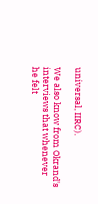universal, IIRC).

We also know from Okrand's interviews that whenever he felt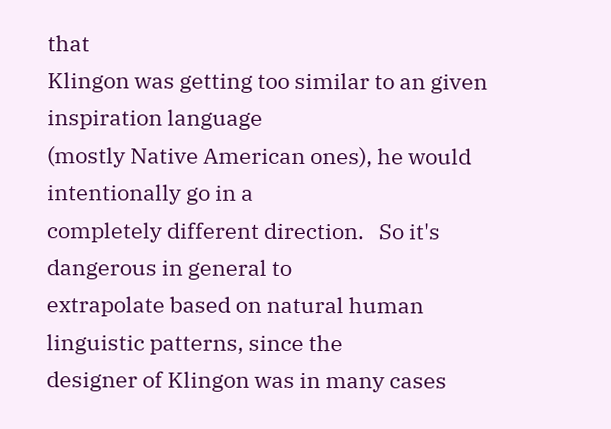that
Klingon was getting too similar to an given inspiration language
(mostly Native American ones), he would intentionally go in a
completely different direction.   So it's dangerous in general to
extrapolate based on natural human linguistic patterns, since the
designer of Klingon was in many cases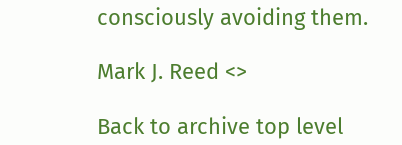consciously avoiding them.

Mark J. Reed <>

Back to archive top level